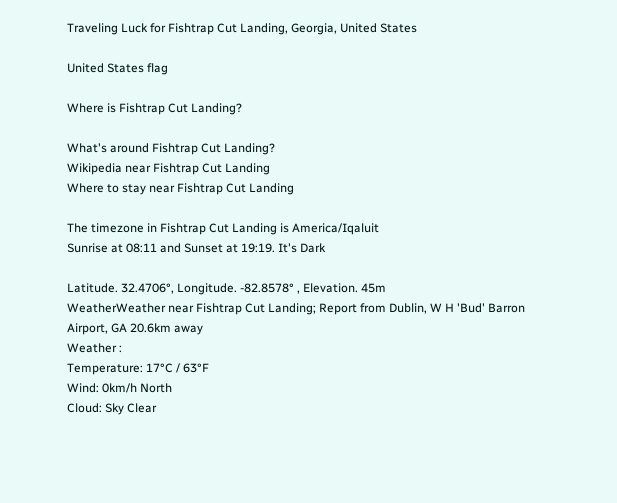Traveling Luck for Fishtrap Cut Landing, Georgia, United States

United States flag

Where is Fishtrap Cut Landing?

What's around Fishtrap Cut Landing?
Wikipedia near Fishtrap Cut Landing
Where to stay near Fishtrap Cut Landing

The timezone in Fishtrap Cut Landing is America/Iqaluit
Sunrise at 08:11 and Sunset at 19:19. It's Dark

Latitude. 32.4706°, Longitude. -82.8578° , Elevation. 45m
WeatherWeather near Fishtrap Cut Landing; Report from Dublin, W H 'Bud' Barron Airport, GA 20.6km away
Weather :
Temperature: 17°C / 63°F
Wind: 0km/h North
Cloud: Sky Clear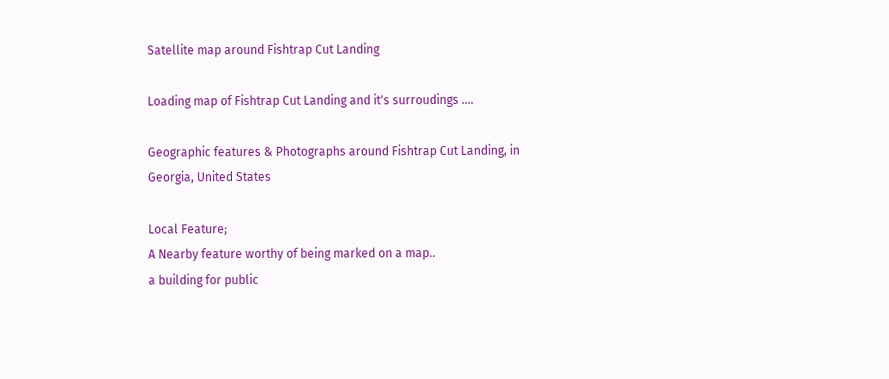Satellite map around Fishtrap Cut Landing

Loading map of Fishtrap Cut Landing and it's surroudings ....

Geographic features & Photographs around Fishtrap Cut Landing, in Georgia, United States

Local Feature;
A Nearby feature worthy of being marked on a map..
a building for public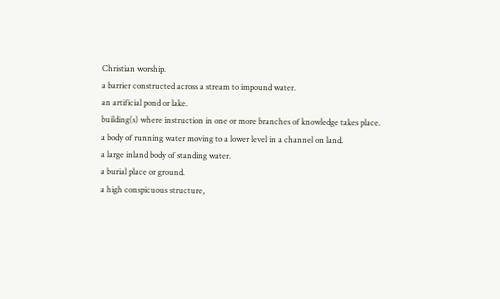Christian worship.
a barrier constructed across a stream to impound water.
an artificial pond or lake.
building(s) where instruction in one or more branches of knowledge takes place.
a body of running water moving to a lower level in a channel on land.
a large inland body of standing water.
a burial place or ground.
a high conspicuous structure,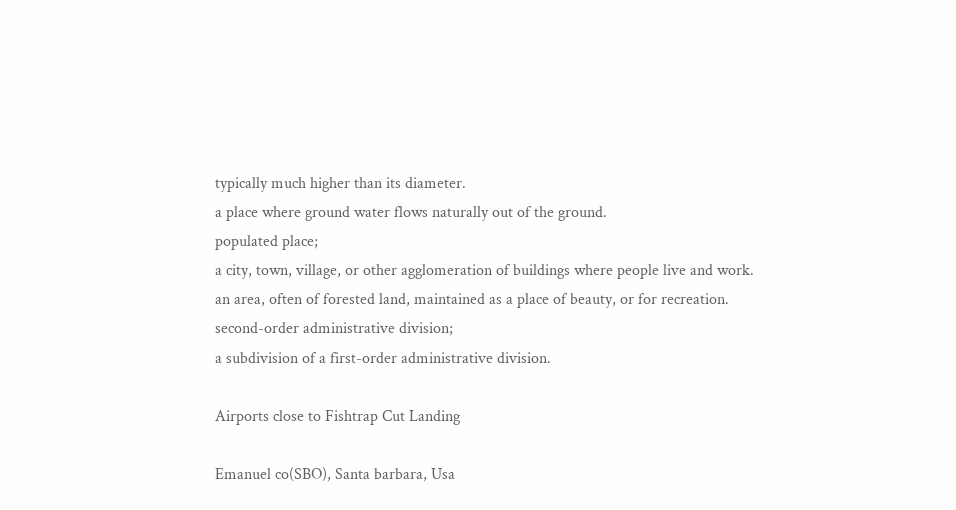typically much higher than its diameter.
a place where ground water flows naturally out of the ground.
populated place;
a city, town, village, or other agglomeration of buildings where people live and work.
an area, often of forested land, maintained as a place of beauty, or for recreation.
second-order administrative division;
a subdivision of a first-order administrative division.

Airports close to Fishtrap Cut Landing

Emanuel co(SBO), Santa barbara, Usa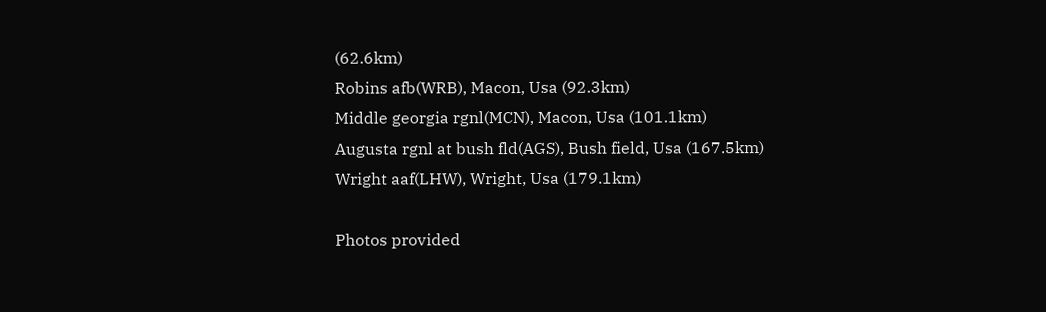(62.6km)
Robins afb(WRB), Macon, Usa (92.3km)
Middle georgia rgnl(MCN), Macon, Usa (101.1km)
Augusta rgnl at bush fld(AGS), Bush field, Usa (167.5km)
Wright aaf(LHW), Wright, Usa (179.1km)

Photos provided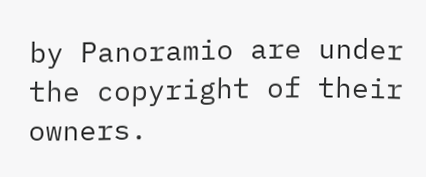by Panoramio are under the copyright of their owners.